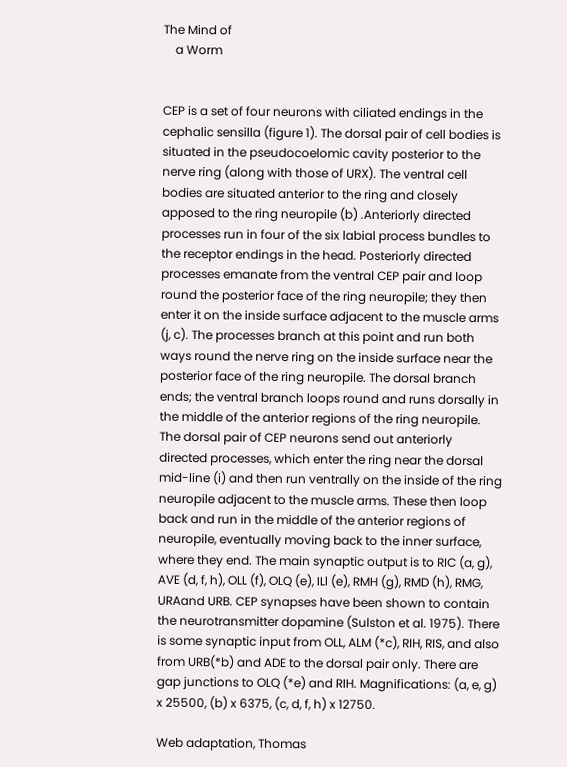The Mind of
    a Worm


CEP is a set of four neurons with ciliated endings in the cephalic sensilla (figure 1). The dorsal pair of cell bodies is situated in the pseudocoelomic cavity posterior to the nerve ring (along with those of URX). The ventral cell bodies are situated anterior to the ring and closely apposed to the ring neuropile (b) .Anteriorly directed processes run in four of the six labial process bundles to the receptor endings in the head. Posteriorly directed processes emanate from the ventral CEP pair and loop round the posterior face of the ring neuropile; they then enter it on the inside surface adjacent to the muscle arms (j, c). The processes branch at this point and run both ways round the nerve ring on the inside surface near the posterior face of the ring neuropile. The dorsal branch ends; the ventral branch loops round and runs dorsally in the middle of the anterior regions of the ring neuropile. The dorsal pair of CEP neurons send out anteriorly directed processes, which enter the ring near the dorsal mid-line (i) and then run ventrally on the inside of the ring neuropile adjacent to the muscle arms. These then loop back and run in the middle of the anterior regions of neuropile, eventually moving back to the inner surface, where they end. The main synaptic output is to RIC (a, g), AVE (d, f, h), OLL (f), OLQ (e), ILl (e), RMH (g), RMD (h), RMG, URAand URB. CEP synapses have been shown to contain the neurotransmitter dopamine (Sulston et al. 1975). There is some synaptic input from OLL, ALM (*c), RIH, RIS, and also from URB(*b) and ADE to the dorsal pair only. There are gap junctions to OLQ (*e) and RIH. Magnifications: (a, e, g) x 25500, (b) x 6375, (c, d, f, h) x 12750.

Web adaptation, Thomas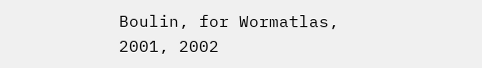Boulin, for Wormatlas, 2001, 2002